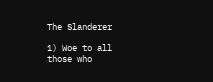The Slanderer

1) Woe to all those who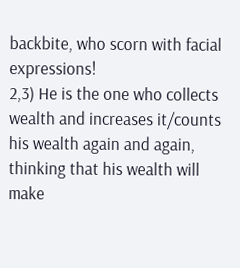backbite, who scorn with facial expressions!
2,3) He is the one who collects wealth and increases it/counts his wealth again and again, thinking that his wealth will make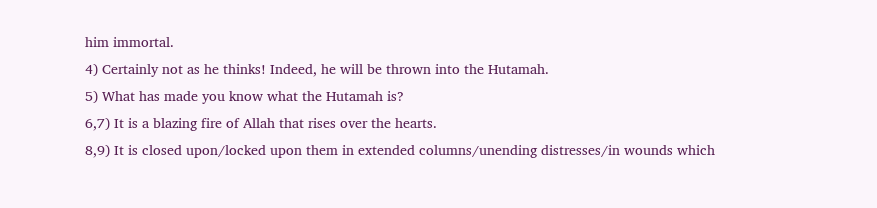him immortal.
4) Certainly not as he thinks! Indeed, he will be thrown into the Hutamah.
5) What has made you know what the Hutamah is?
6,7) It is a blazing fire of Allah that rises over the hearts.
8,9) It is closed upon/locked upon them in extended columns/unending distresses/in wounds which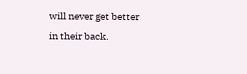will never get better in their back.